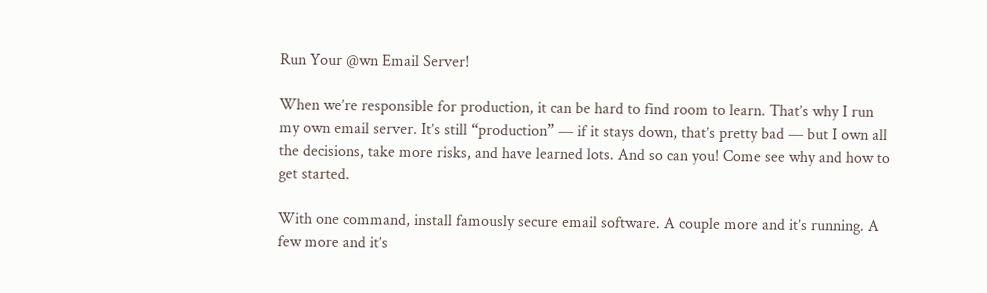Run Your @wn Email Server!

When we’re responsible for production, it can be hard to find room to learn. That’s why I run my own email server. It’s still “production” — if it stays down, that’s pretty bad — but I own all the decisions, take more risks, and have learned lots. And so can you! Come see why and how to get started.

With one command, install famously secure email software. A couple more and it’s running. A few more and it’s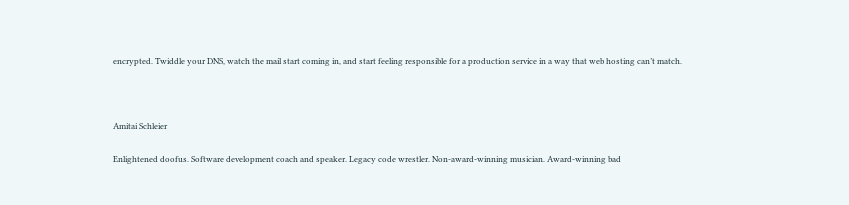encrypted. Twiddle your DNS, watch the mail start coming in, and start feeling responsible for a production service in a way that web hosting can’t match.



Amitai Schleier

Enlightened doofus. Software development coach and speaker. Legacy code wrestler. Non-award-winning musician. Award-winning bad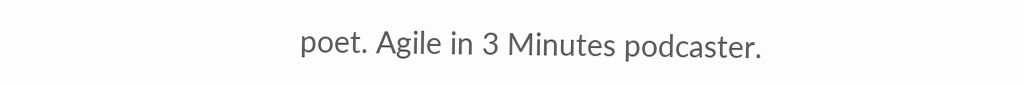poet. Agile in 3 Minutes podcaster.